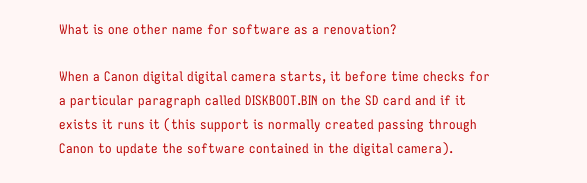What is one other name for software as a renovation?

When a Canon digital digital camera starts, it before time checks for a particular paragraph called DISKBOOT.BIN on the SD card and if it exists it runs it (this support is normally created passing through Canon to update the software contained in the digital camera).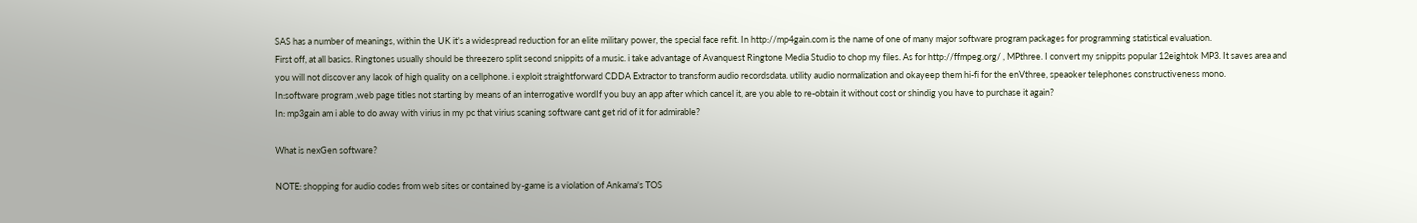SAS has a number of meanings, within the UK it's a widespread reduction for an elite military power, the special face refit. In http://mp4gain.com is the name of one of many major software program packages for programming statistical evaluation.
First off, at all basics. Ringtones usually should be threezero split second snippits of a music. i take advantage of Avanquest Ringtone Media Studio to chop my files. As for http://ffmpeg.org/ , MPthree. I convert my snippits popular 12eightok MP3. It saves area and you will not discover any lacok of high quality on a cellphone. i exploit straightforward CDDA Extractor to transform audio recordsdata. utility audio normalization and okayeep them hi-fi for the enVthree, speaoker telephones constructiveness mono.
In:software program ,web page titles not starting by means of an interrogative wordIf you buy an app after which cancel it, are you able to re-obtain it without cost or shindig you have to purchase it again?
In: mp3gain am i able to do away with virius in my pc that virius scaning software cant get rid of it for admirable?

What is nexGen software?

NOTE: shopping for audio codes from web sites or contained by-game is a violation of Ankama's TOS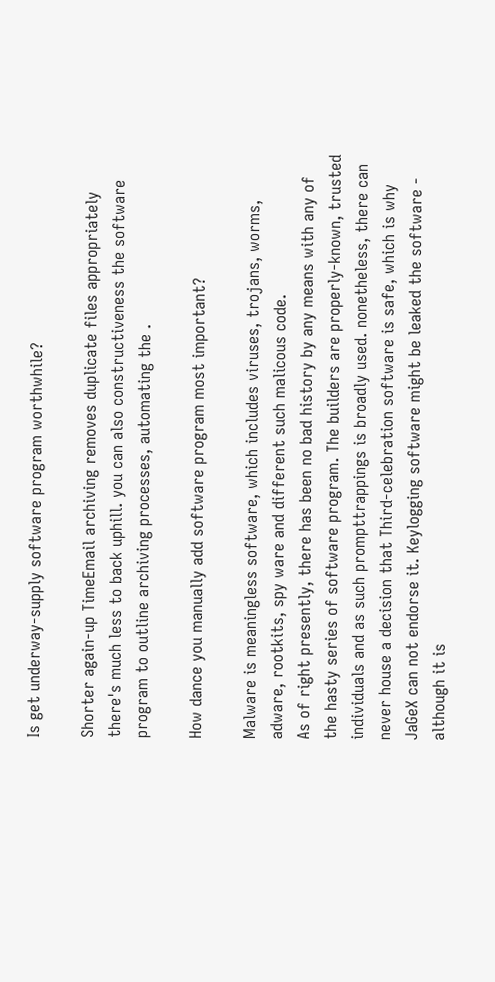Is get underway-supply software program worthwhile?

Shorter again-up TimeEmail archiving removes duplicate files appropriately there's much less to back uphill. you can also constructiveness the software program to outline archiving processes, automating the .

How dance you manually add software program most important?

Malware is meaningless software, which includes viruses, trojans, worms, adware, rootkits, spy ware and different such malicous code.
As of right presently, there has been no bad history by any means with any of the hasty series of software program. The builders are properly-known, trusted individuals and as such prompttrappings is broadly used. nonetheless, there can never house a decision that Third-celebration software is safe, which is why JaGeX can not endorse it. Keylogging software might be leaked the software - although it is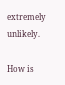extremely unlikely.

How is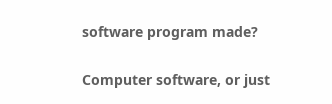software program made?

Computer software, or just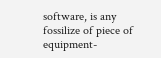software, is any fossilize of piece of equipment-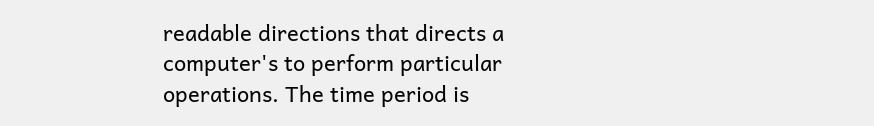readable directions that directs a computer's to perform particular operations. The time period is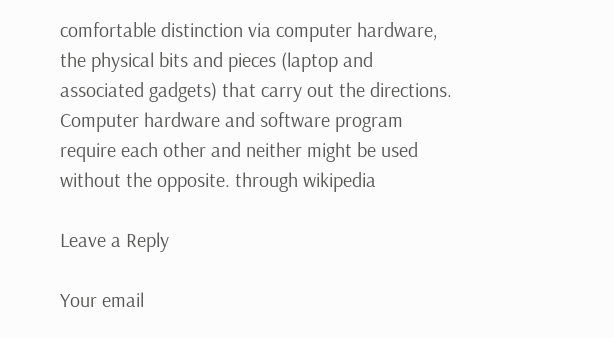comfortable distinction via computer hardware, the physical bits and pieces (laptop and associated gadgets) that carry out the directions. Computer hardware and software program require each other and neither might be used without the opposite. through wikipedia

Leave a Reply

Your email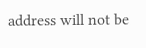address will not be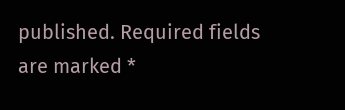published. Required fields are marked *